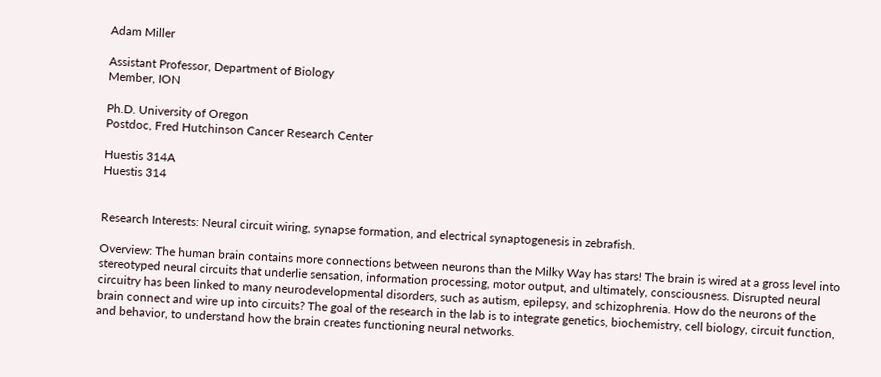Adam Miller

Assistant Professor, Department of Biology
Member, ION

Ph.D. University of Oregon
Postdoc, Fred Hutchinson Cancer Research Center

Huestis 314A
Huestis 314


Research Interests: Neural circuit wiring, synapse formation, and electrical synaptogenesis in zebrafish.

Overview: The human brain contains more connections between neurons than the Milky Way has stars! The brain is wired at a gross level into stereotyped neural circuits that underlie sensation, information processing, motor output, and ultimately, consciousness. Disrupted neural circuitry has been linked to many neurodevelopmental disorders, such as autism, epilepsy, and schizophrenia. How do the neurons of the brain connect and wire up into circuits? The goal of the research in the lab is to integrate genetics, biochemistry, cell biology, circuit function, and behavior, to understand how the brain creates functioning neural networks.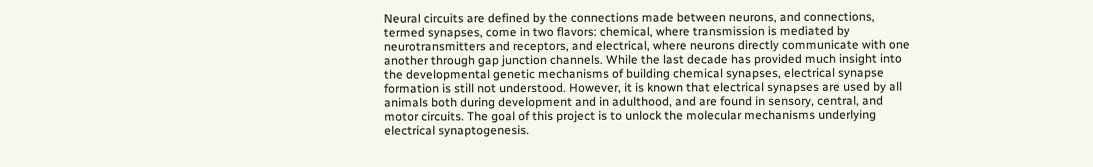Neural circuits are defined by the connections made between neurons, and connections, termed synapses, come in two flavors: chemical, where transmission is mediated by neurotransmitters and receptors, and electrical, where neurons directly communicate with one another through gap junction channels. While the last decade has provided much insight into the developmental genetic mechanisms of building chemical synapses, electrical synapse formation is still not understood. However, it is known that electrical synapses are used by all animals both during development and in adulthood, and are found in sensory, central, and motor circuits. The goal of this project is to unlock the molecular mechanisms underlying electrical synaptogenesis.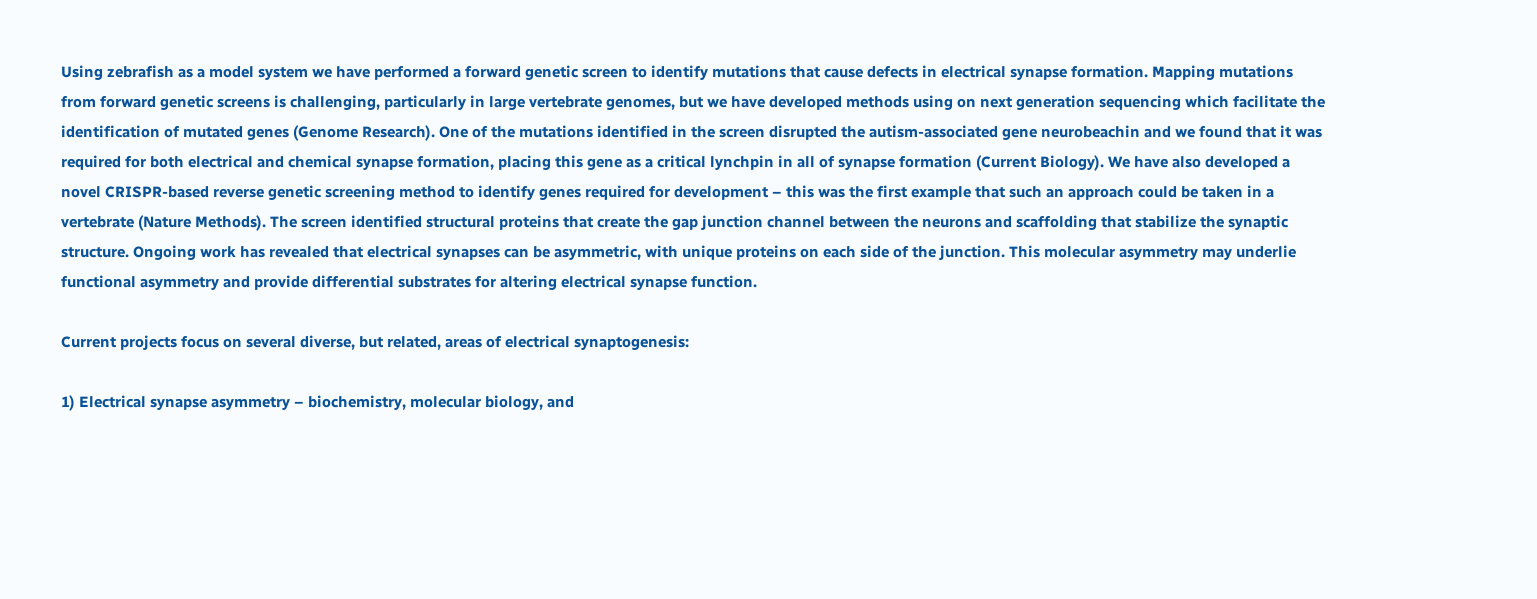Using zebrafish as a model system we have performed a forward genetic screen to identify mutations that cause defects in electrical synapse formation. Mapping mutations from forward genetic screens is challenging, particularly in large vertebrate genomes, but we have developed methods using on next generation sequencing which facilitate the identification of mutated genes (Genome Research). One of the mutations identified in the screen disrupted the autism-associated gene neurobeachin and we found that it was required for both electrical and chemical synapse formation, placing this gene as a critical lynchpin in all of synapse formation (Current Biology). We have also developed a novel CRISPR-based reverse genetic screening method to identify genes required for development – this was the first example that such an approach could be taken in a vertebrate (Nature Methods). The screen identified structural proteins that create the gap junction channel between the neurons and scaffolding that stabilize the synaptic structure. Ongoing work has revealed that electrical synapses can be asymmetric, with unique proteins on each side of the junction. This molecular asymmetry may underlie functional asymmetry and provide differential substrates for altering electrical synapse function.

Current projects focus on several diverse, but related, areas of electrical synaptogenesis:

1) Electrical synapse asymmetry – biochemistry, molecular biology, and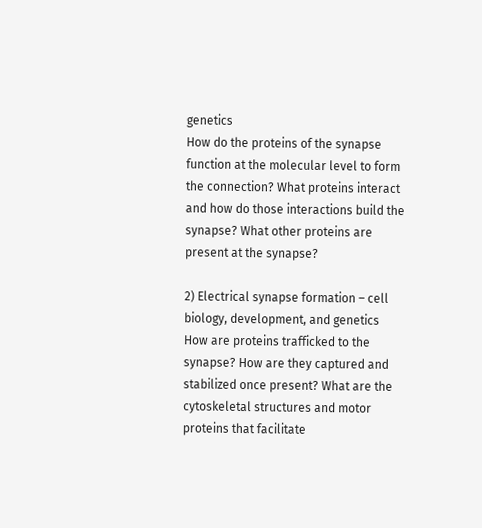genetics
How do the proteins of the synapse function at the molecular level to form the connection? What proteins interact and how do those interactions build the synapse? What other proteins are present at the synapse?

2) Electrical synapse formation – cell biology, development, and genetics
How are proteins trafficked to the synapse? How are they captured and stabilized once present? What are the cytoskeletal structures and motor proteins that facilitate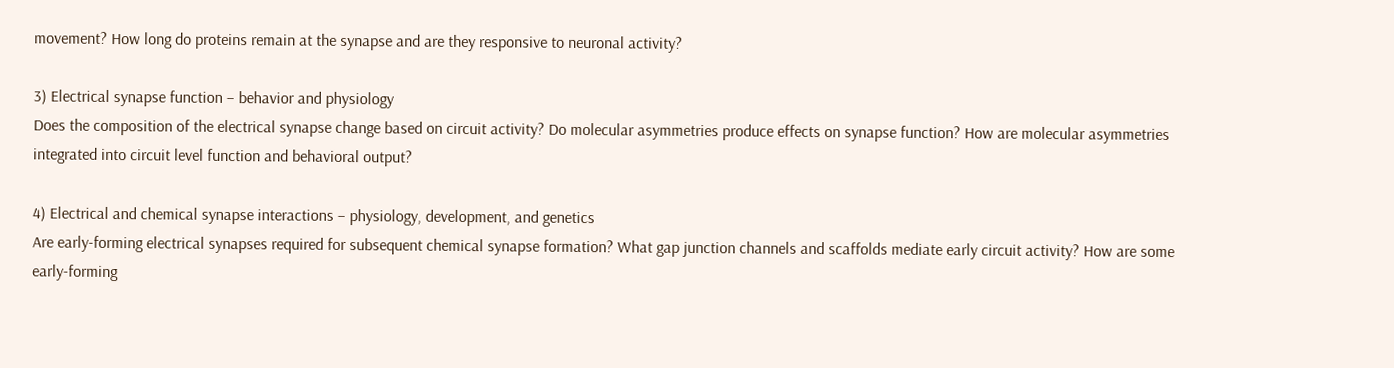movement? How long do proteins remain at the synapse and are they responsive to neuronal activity?

3) Electrical synapse function – behavior and physiology
Does the composition of the electrical synapse change based on circuit activity? Do molecular asymmetries produce effects on synapse function? How are molecular asymmetries integrated into circuit level function and behavioral output?

4) Electrical and chemical synapse interactions – physiology, development, and genetics
Are early-forming electrical synapses required for subsequent chemical synapse formation? What gap junction channels and scaffolds mediate early circuit activity? How are some early-forming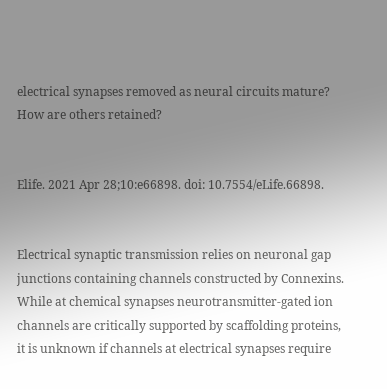electrical synapses removed as neural circuits mature? How are others retained?


Elife. 2021 Apr 28;10:e66898. doi: 10.7554/eLife.66898.


Electrical synaptic transmission relies on neuronal gap junctions containing channels constructed by Connexins. While at chemical synapses neurotransmitter-gated ion channels are critically supported by scaffolding proteins, it is unknown if channels at electrical synapses require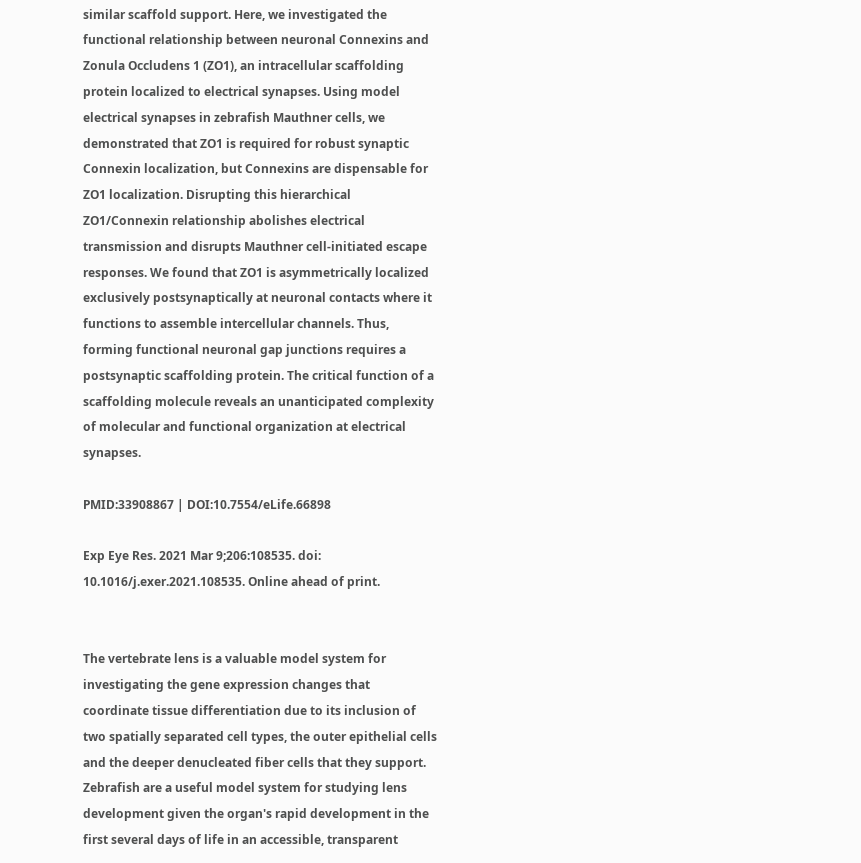similar scaffold support. Here, we investigated the functional relationship between neuronal Connexins and Zonula Occludens 1 (ZO1), an intracellular scaffolding protein localized to electrical synapses. Using model electrical synapses in zebrafish Mauthner cells, we demonstrated that ZO1 is required for robust synaptic Connexin localization, but Connexins are dispensable for ZO1 localization. Disrupting this hierarchical ZO1/Connexin relationship abolishes electrical transmission and disrupts Mauthner cell-initiated escape responses. We found that ZO1 is asymmetrically localized exclusively postsynaptically at neuronal contacts where it functions to assemble intercellular channels. Thus, forming functional neuronal gap junctions requires a postsynaptic scaffolding protein. The critical function of a scaffolding molecule reveals an unanticipated complexity of molecular and functional organization at electrical synapses.

PMID:33908867 | DOI:10.7554/eLife.66898

Exp Eye Res. 2021 Mar 9;206:108535. doi: 10.1016/j.exer.2021.108535. Online ahead of print.


The vertebrate lens is a valuable model system for investigating the gene expression changes that coordinate tissue differentiation due to its inclusion of two spatially separated cell types, the outer epithelial cells and the deeper denucleated fiber cells that they support. Zebrafish are a useful model system for studying lens development given the organ's rapid development in the first several days of life in an accessible, transparent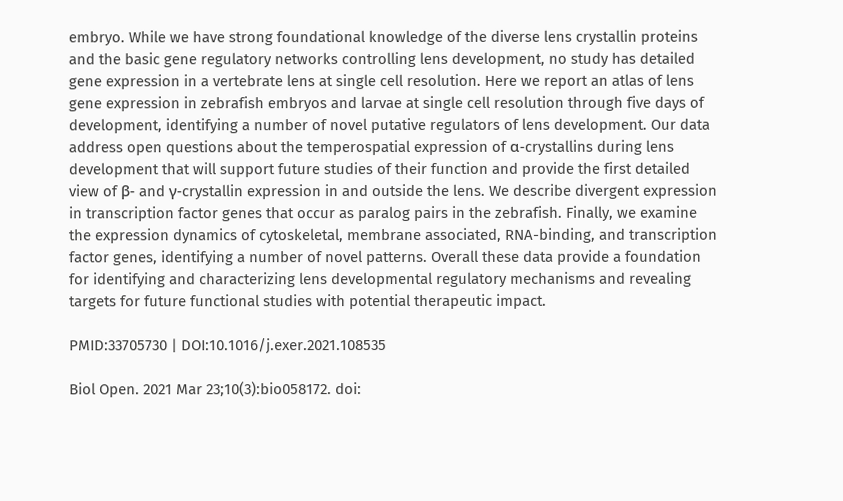embryo. While we have strong foundational knowledge of the diverse lens crystallin proteins and the basic gene regulatory networks controlling lens development, no study has detailed gene expression in a vertebrate lens at single cell resolution. Here we report an atlas of lens gene expression in zebrafish embryos and larvae at single cell resolution through five days of development, identifying a number of novel putative regulators of lens development. Our data address open questions about the temperospatial expression of α-crystallins during lens development that will support future studies of their function and provide the first detailed view of β- and γ-crystallin expression in and outside the lens. We describe divergent expression in transcription factor genes that occur as paralog pairs in the zebrafish. Finally, we examine the expression dynamics of cytoskeletal, membrane associated, RNA-binding, and transcription factor genes, identifying a number of novel patterns. Overall these data provide a foundation for identifying and characterizing lens developmental regulatory mechanisms and revealing targets for future functional studies with potential therapeutic impact.

PMID:33705730 | DOI:10.1016/j.exer.2021.108535

Biol Open. 2021 Mar 23;10(3):bio058172. doi: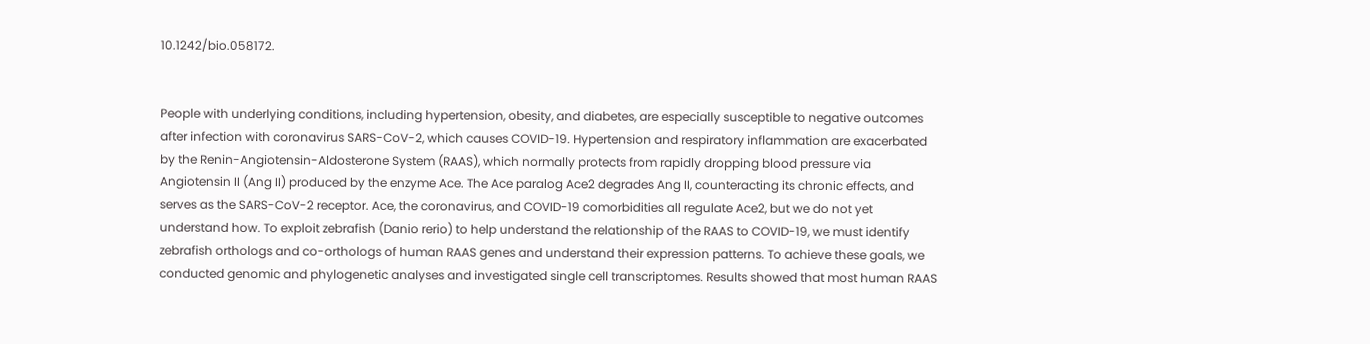10.1242/bio.058172.


People with underlying conditions, including hypertension, obesity, and diabetes, are especially susceptible to negative outcomes after infection with coronavirus SARS-CoV-2, which causes COVID-19. Hypertension and respiratory inflammation are exacerbated by the Renin-Angiotensin-Aldosterone System (RAAS), which normally protects from rapidly dropping blood pressure via Angiotensin II (Ang II) produced by the enzyme Ace. The Ace paralog Ace2 degrades Ang II, counteracting its chronic effects, and serves as the SARS-CoV-2 receptor. Ace, the coronavirus, and COVID-19 comorbidities all regulate Ace2, but we do not yet understand how. To exploit zebrafish (Danio rerio) to help understand the relationship of the RAAS to COVID-19, we must identify zebrafish orthologs and co-orthologs of human RAAS genes and understand their expression patterns. To achieve these goals, we conducted genomic and phylogenetic analyses and investigated single cell transcriptomes. Results showed that most human RAAS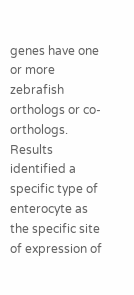genes have one or more zebrafish orthologs or co-orthologs. Results identified a specific type of enterocyte as the specific site of expression of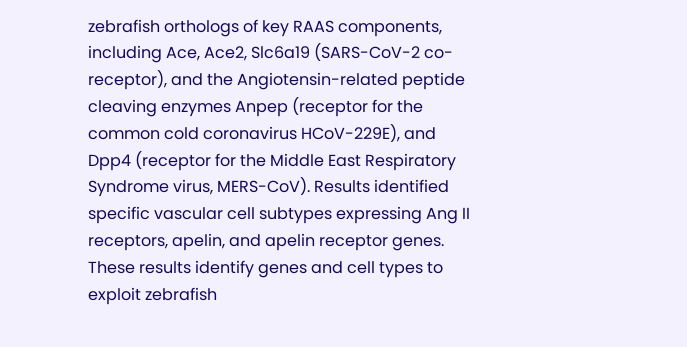zebrafish orthologs of key RAAS components, including Ace, Ace2, Slc6a19 (SARS-CoV-2 co-receptor), and the Angiotensin-related peptide cleaving enzymes Anpep (receptor for the common cold coronavirus HCoV-229E), and Dpp4 (receptor for the Middle East Respiratory Syndrome virus, MERS-CoV). Results identified specific vascular cell subtypes expressing Ang II receptors, apelin, and apelin receptor genes. These results identify genes and cell types to exploit zebrafish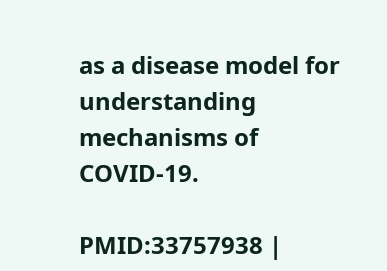as a disease model for understanding mechanisms of COVID-19.

PMID:33757938 |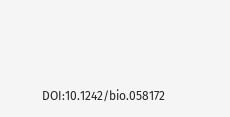DOI:10.1242/bio.058172